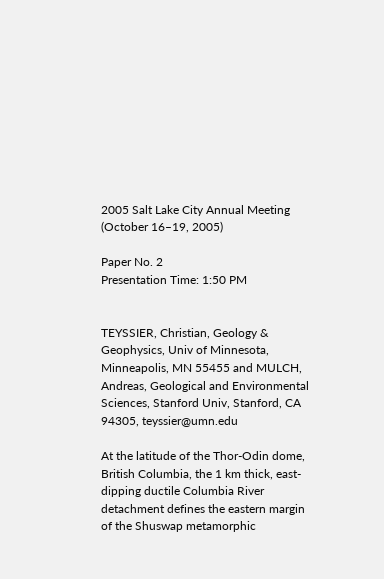2005 Salt Lake City Annual Meeting (October 16–19, 2005)

Paper No. 2
Presentation Time: 1:50 PM


TEYSSIER, Christian, Geology & Geophysics, Univ of Minnesota, Minneapolis, MN 55455 and MULCH, Andreas, Geological and Environmental Sciences, Stanford Univ, Stanford, CA 94305, teyssier@umn.edu

At the latitude of the Thor-Odin dome, British Columbia, the 1 km thick, east-dipping ductile Columbia River detachment defines the eastern margin of the Shuswap metamorphic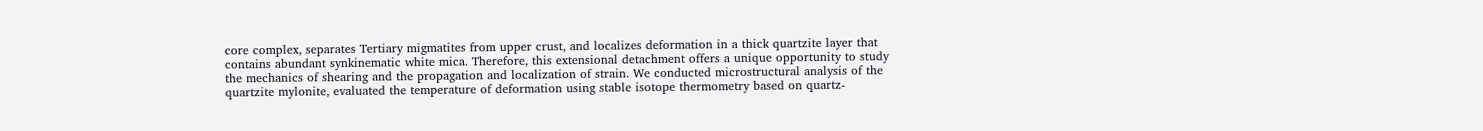core complex, separates Tertiary migmatites from upper crust, and localizes deformation in a thick quartzite layer that contains abundant synkinematic white mica. Therefore, this extensional detachment offers a unique opportunity to study the mechanics of shearing and the propagation and localization of strain. We conducted microstructural analysis of the quartzite mylonite, evaluated the temperature of deformation using stable isotope thermometry based on quartz-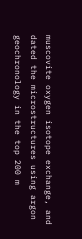muscovite oxygen isotope exchange, and dated the microstructures using argon geochronology in the top 200 m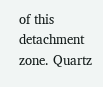of this detachment zone. Quartz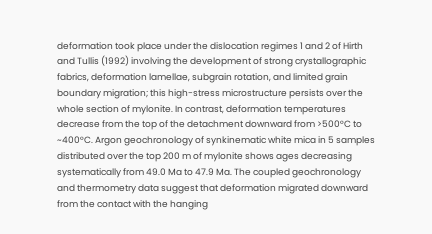deformation took place under the dislocation regimes 1 and 2 of Hirth and Tullis (1992) involving the development of strong crystallographic fabrics, deformation lamellae, subgrain rotation, and limited grain boundary migration; this high-stress microstructure persists over the whole section of mylonite. In contrast, deformation temperatures decrease from the top of the detachment downward from >500°C to ~400°C. Argon geochronology of synkinematic white mica in 5 samples distributed over the top 200 m of mylonite shows ages decreasing systematically from 49.0 Ma to 47.9 Ma. The coupled geochronology and thermometry data suggest that deformation migrated downward from the contact with the hanging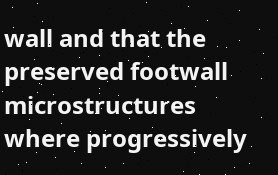wall and that the preserved footwall microstructures where progressively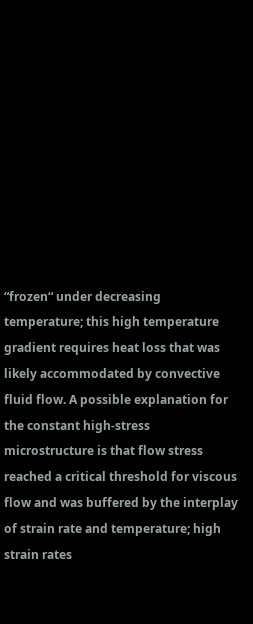“frozen“ under decreasing temperature; this high temperature gradient requires heat loss that was likely accommodated by convective fluid flow. A possible explanation for the constant high-stress microstructure is that flow stress reached a critical threshold for viscous flow and was buffered by the interplay of strain rate and temperature; high strain rates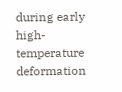during early high-temperature deformation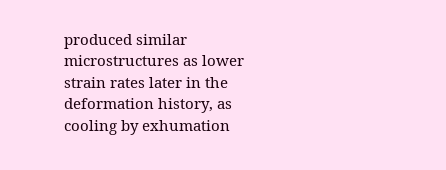produced similar microstructures as lower strain rates later in the deformation history, as cooling by exhumation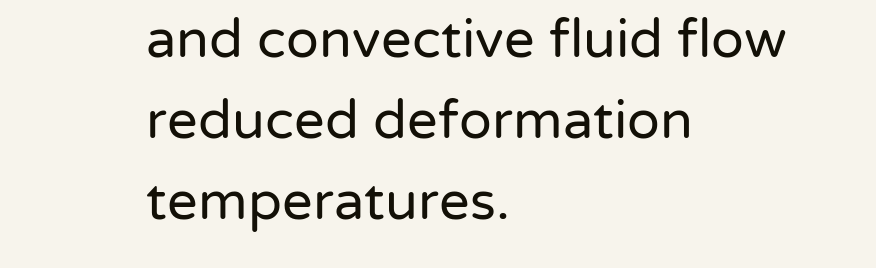and convective fluid flow reduced deformation temperatures.